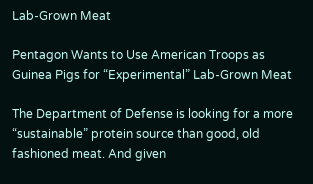Lab-Grown Meat

Pentagon Wants to Use American Troops as Guinea Pigs for “Experimental” Lab-Grown Meat

The Department of Defense is looking for a more “sustainable” protein source than good, old fashioned meat. And given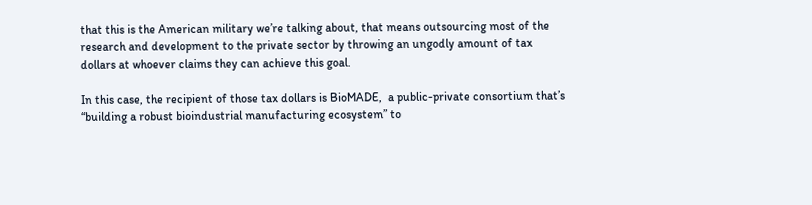that this is the American military we’re talking about, that means outsourcing most of the research and development to the private sector by throwing an ungodly amount of tax dollars at whoever claims they can achieve this goal.

In this case, the recipient of those tax dollars is BioMADE,  a public-private consortium that’s “building a robust bioindustrial manufacturing ecosystem” to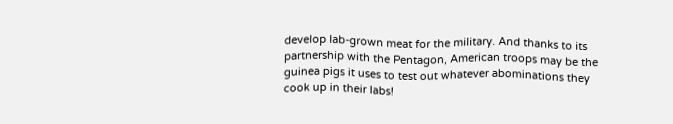develop lab-grown meat for the military. And thanks to its partnership with the Pentagon, American troops may be the guinea pigs it uses to test out whatever abominations they cook up in their labs!